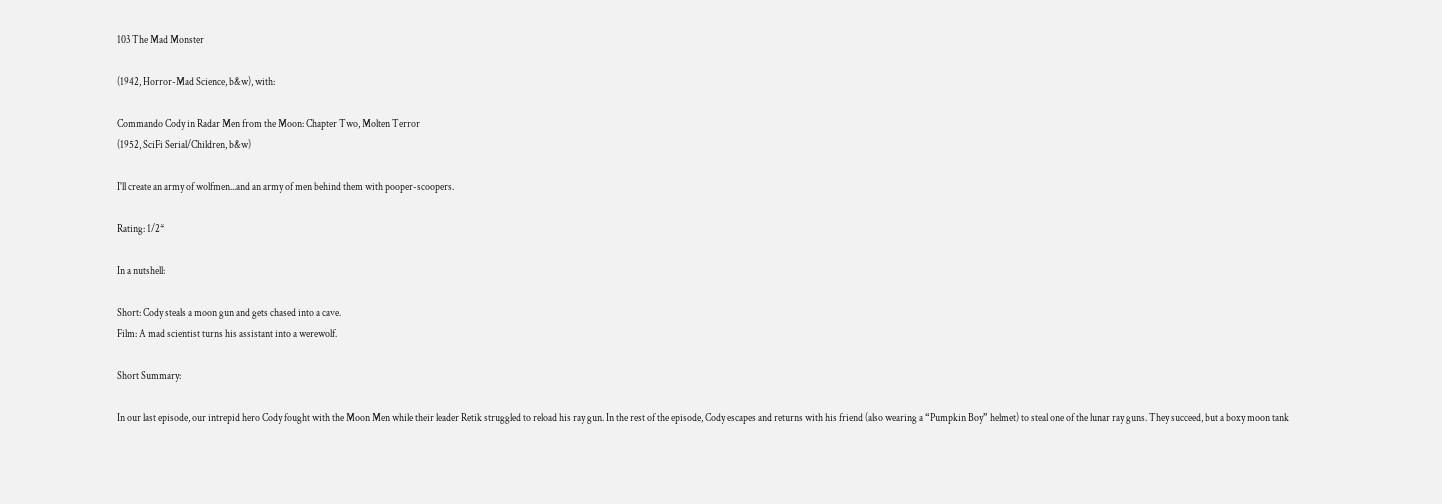103 The Mad Monster

(1942, Horror-Mad Science, b&w), with:

Commando Cody in Radar Men from the Moon: Chapter Two, Molten Terror
(1952, SciFi Serial/Children, b&w)

I'll create an army of wolfmen...and an army of men behind them with pooper-scoopers.

Rating: 1/2*

In a nutshell:

Short: Cody steals a moon gun and gets chased into a cave.
Film: A mad scientist turns his assistant into a werewolf.

Short Summary:

In our last episode, our intrepid hero Cody fought with the Moon Men while their leader Retik struggled to reload his ray gun. In the rest of the episode, Cody escapes and returns with his friend (also wearing a “Pumpkin Boy” helmet) to steal one of the lunar ray guns. They succeed, but a boxy moon tank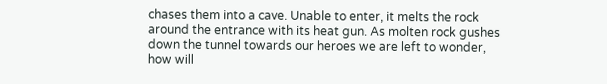chases them into a cave. Unable to enter, it melts the rock around the entrance with its heat gun. As molten rock gushes down the tunnel towards our heroes we are left to wonder, how will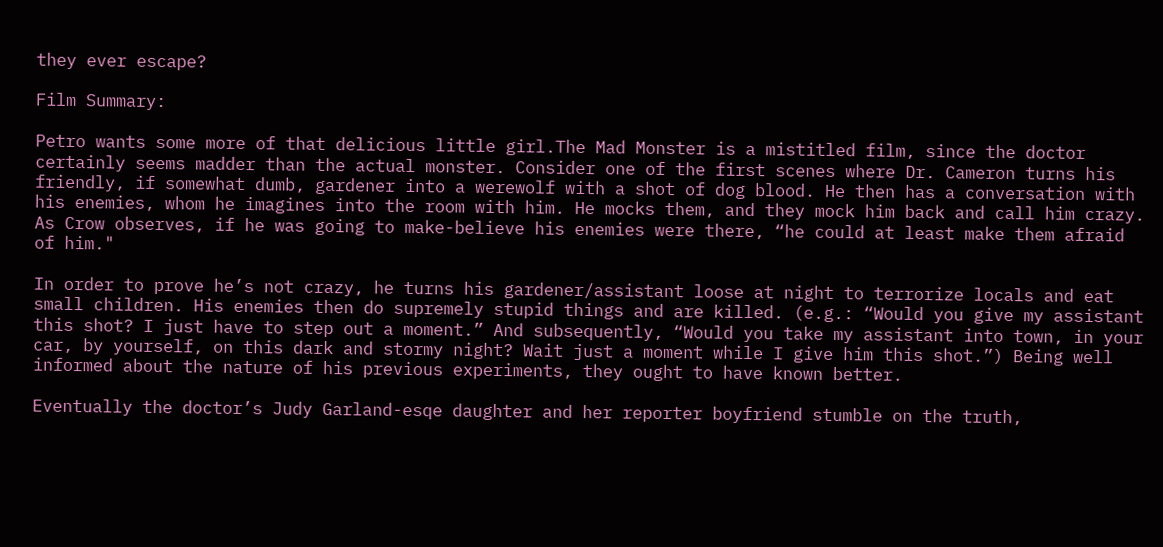they ever escape?

Film Summary:

Petro wants some more of that delicious little girl.The Mad Monster is a mistitled film, since the doctor certainly seems madder than the actual monster. Consider one of the first scenes where Dr. Cameron turns his friendly, if somewhat dumb, gardener into a werewolf with a shot of dog blood. He then has a conversation with his enemies, whom he imagines into the room with him. He mocks them, and they mock him back and call him crazy. As Crow observes, if he was going to make-believe his enemies were there, “he could at least make them afraid of him."

In order to prove he’s not crazy, he turns his gardener/assistant loose at night to terrorize locals and eat small children. His enemies then do supremely stupid things and are killed. (e.g.: “Would you give my assistant this shot? I just have to step out a moment.” And subsequently, “Would you take my assistant into town, in your car, by yourself, on this dark and stormy night? Wait just a moment while I give him this shot.”) Being well informed about the nature of his previous experiments, they ought to have known better.

Eventually the doctor’s Judy Garland-esqe daughter and her reporter boyfriend stumble on the truth,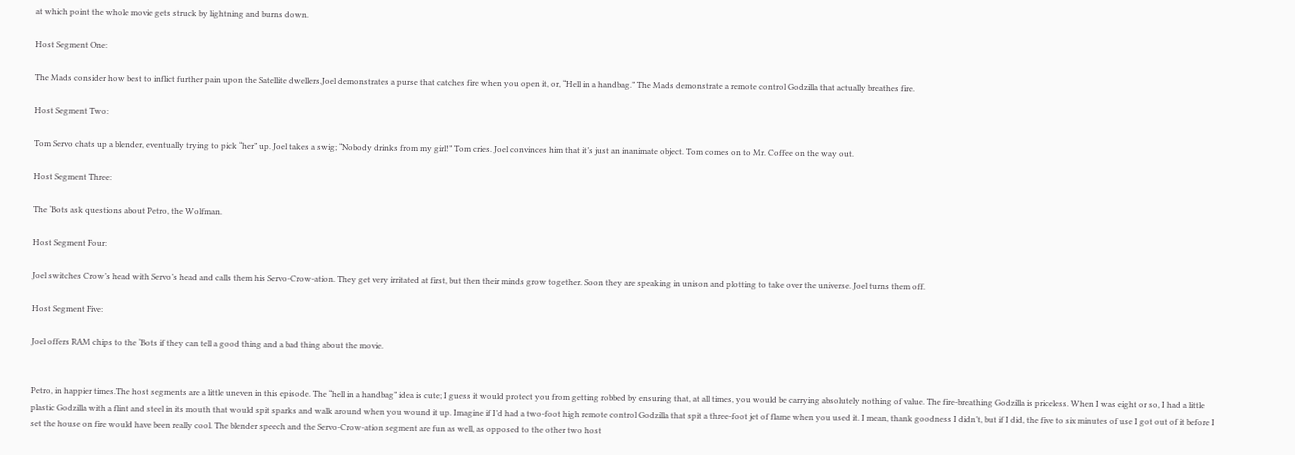at which point the whole movie gets struck by lightning and burns down.

Host Segment One:

The Mads consider how best to inflict further pain upon the Satellite dwellers.Joel demonstrates a purse that catches fire when you open it, or, “Hell in a handbag.” The Mads demonstrate a remote control Godzilla that actually breathes fire.

Host Segment Two:

Tom Servo chats up a blender, eventually trying to pick “her” up. Joel takes a swig; “Nobody drinks from my girl!” Tom cries. Joel convinces him that it’s just an inanimate object. Tom comes on to Mr. Coffee on the way out.

Host Segment Three:

The ‘Bots ask questions about Petro, the Wolfman.

Host Segment Four:

Joel switches Crow’s head with Servo’s head and calls them his Servo-Crow-ation. They get very irritated at first, but then their minds grow together. Soon they are speaking in unison and plotting to take over the universe. Joel turns them off.

Host Segment Five:

Joel offers RAM chips to the ‘Bots if they can tell a good thing and a bad thing about the movie.


Petro, in happier times.The host segments are a little uneven in this episode. The “hell in a handbag” idea is cute; I guess it would protect you from getting robbed by ensuring that, at all times, you would be carrying absolutely nothing of value. The fire-breathing Godzilla is priceless. When I was eight or so, I had a little plastic Godzilla with a flint and steel in its mouth that would spit sparks and walk around when you wound it up. Imagine if I’d had a two-foot high remote control Godzilla that spit a three-foot jet of flame when you used it. I mean, thank goodness I didn’t, but if I did, the five to six minutes of use I got out of it before I set the house on fire would have been really cool. The blender speech and the Servo-Crow-ation segment are fun as well, as opposed to the other two host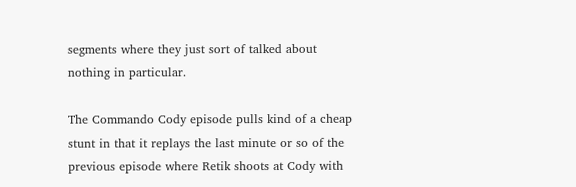segments where they just sort of talked about nothing in particular.

The Commando Cody episode pulls kind of a cheap stunt in that it replays the last minute or so of the previous episode where Retik shoots at Cody with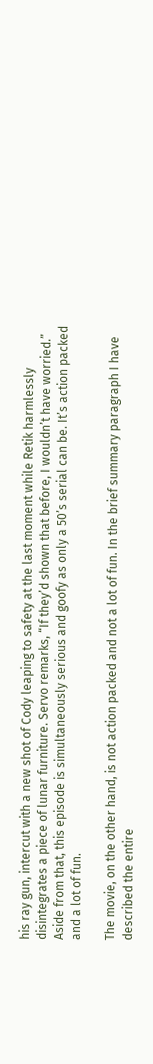his ray gun, intercut with a new shot of Cody leaping to safety at the last moment while Retik harmlessly disintegrates a piece of lunar furniture. Servo remarks, “If they’d shown that before, I wouldn’t have worried.” Aside from that, this episode is simultaneously serious and goofy as only a 50’s serial can be. It’s action packed and a lot of fun.

The movie, on the other hand, is not action packed and not a lot of fun. In the brief summary paragraph I have described the entire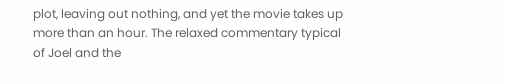plot, leaving out nothing, and yet the movie takes up more than an hour. The relaxed commentary typical of Joel and the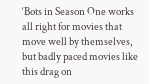‘Bots in Season One works all right for movies that move well by themselves, but badly paced movies like this drag on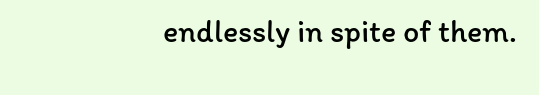endlessly in spite of them.